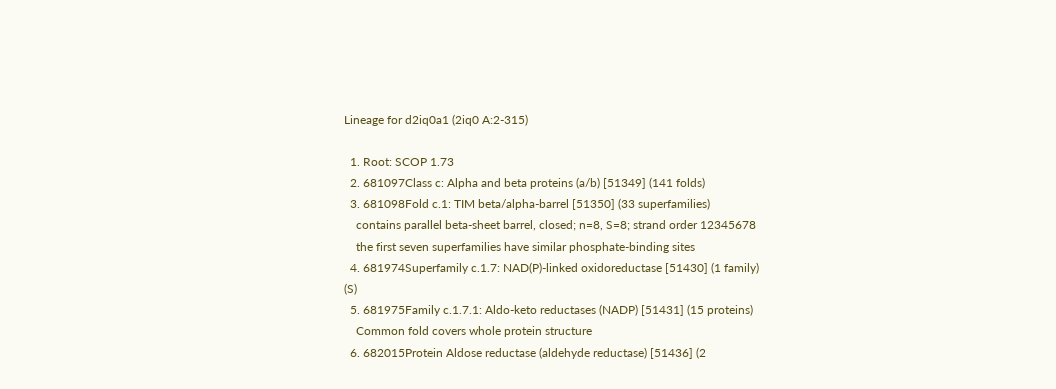Lineage for d2iq0a1 (2iq0 A:2-315)

  1. Root: SCOP 1.73
  2. 681097Class c: Alpha and beta proteins (a/b) [51349] (141 folds)
  3. 681098Fold c.1: TIM beta/alpha-barrel [51350] (33 superfamilies)
    contains parallel beta-sheet barrel, closed; n=8, S=8; strand order 12345678
    the first seven superfamilies have similar phosphate-binding sites
  4. 681974Superfamily c.1.7: NAD(P)-linked oxidoreductase [51430] (1 family) (S)
  5. 681975Family c.1.7.1: Aldo-keto reductases (NADP) [51431] (15 proteins)
    Common fold covers whole protein structure
  6. 682015Protein Aldose reductase (aldehyde reductase) [51436] (2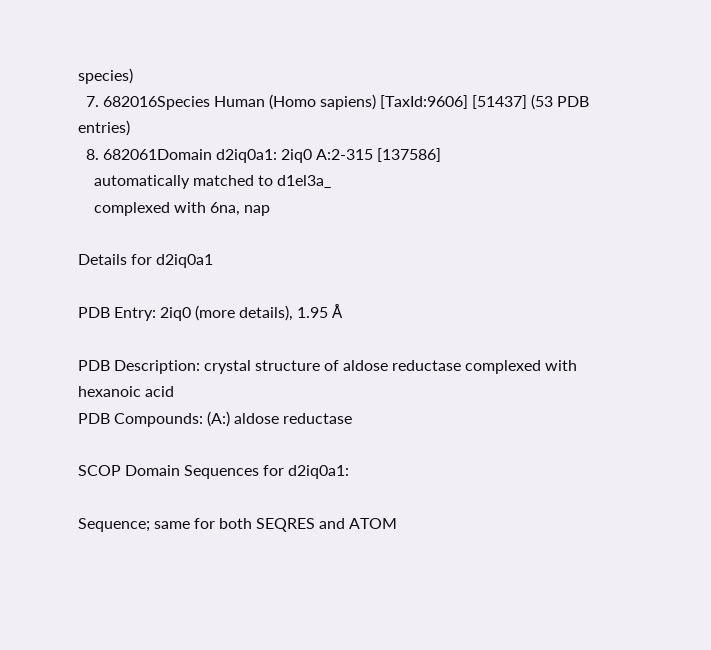species)
  7. 682016Species Human (Homo sapiens) [TaxId:9606] [51437] (53 PDB entries)
  8. 682061Domain d2iq0a1: 2iq0 A:2-315 [137586]
    automatically matched to d1el3a_
    complexed with 6na, nap

Details for d2iq0a1

PDB Entry: 2iq0 (more details), 1.95 Å

PDB Description: crystal structure of aldose reductase complexed with hexanoic acid
PDB Compounds: (A:) aldose reductase

SCOP Domain Sequences for d2iq0a1:

Sequence; same for both SEQRES and ATOM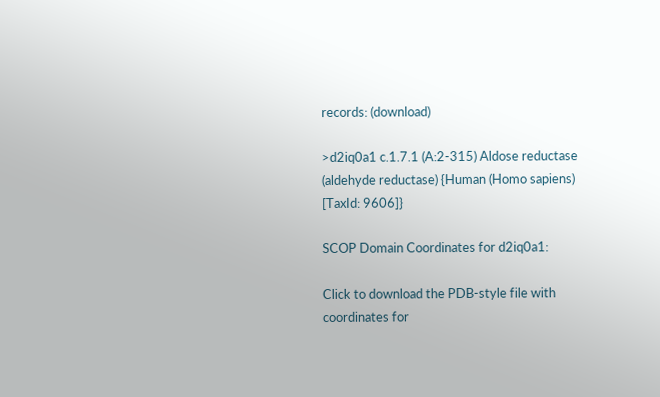records: (download)

>d2iq0a1 c.1.7.1 (A:2-315) Aldose reductase (aldehyde reductase) {Human (Homo sapiens) [TaxId: 9606]}

SCOP Domain Coordinates for d2iq0a1:

Click to download the PDB-style file with coordinates for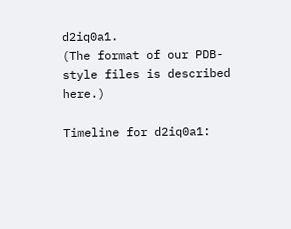d2iq0a1.
(The format of our PDB-style files is described here.)

Timeline for d2iq0a1: